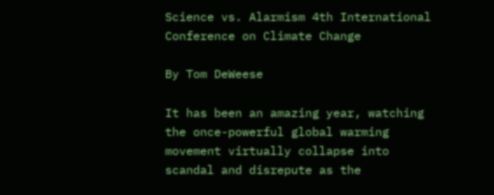Science vs. Alarmism 4th International Conference on Climate Change

By Tom DeWeese

It has been an amazing year, watching the once-powerful global warming movement virtually collapse into scandal and disrepute as the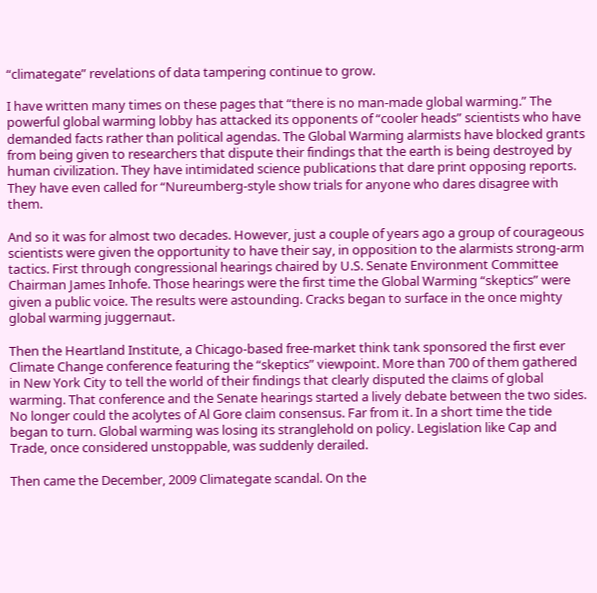“climategate” revelations of data tampering continue to grow.

I have written many times on these pages that “there is no man-made global warming.” The powerful global warming lobby has attacked its opponents of “cooler heads” scientists who have demanded facts rather than political agendas. The Global Warming alarmists have blocked grants from being given to researchers that dispute their findings that the earth is being destroyed by human civilization. They have intimidated science publications that dare print opposing reports. They have even called for “Nureumberg-style show trials for anyone who dares disagree with them.

And so it was for almost two decades. However, just a couple of years ago a group of courageous scientists were given the opportunity to have their say, in opposition to the alarmists strong-arm tactics. First through congressional hearings chaired by U.S. Senate Environment Committee Chairman James Inhofe. Those hearings were the first time the Global Warming “skeptics” were given a public voice. The results were astounding. Cracks began to surface in the once mighty global warming juggernaut.

Then the Heartland Institute, a Chicago-based free-market think tank sponsored the first ever Climate Change conference featuring the “skeptics” viewpoint. More than 700 of them gathered in New York City to tell the world of their findings that clearly disputed the claims of global warming. That conference and the Senate hearings started a lively debate between the two sides. No longer could the acolytes of Al Gore claim consensus. Far from it. In a short time the tide began to turn. Global warming was losing its stranglehold on policy. Legislation like Cap and Trade, once considered unstoppable, was suddenly derailed.

Then came the December, 2009 Climategate scandal. On the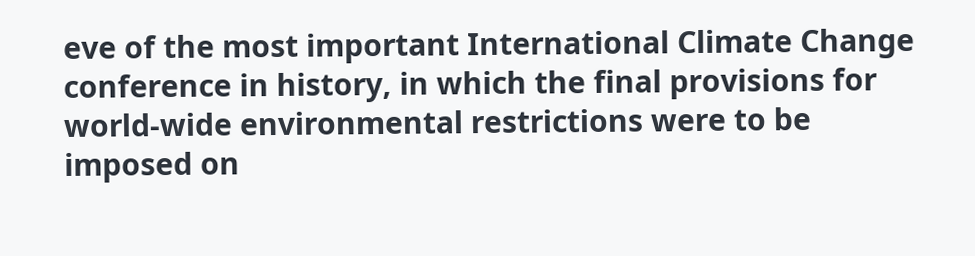eve of the most important International Climate Change conference in history, in which the final provisions for world-wide environmental restrictions were to be imposed on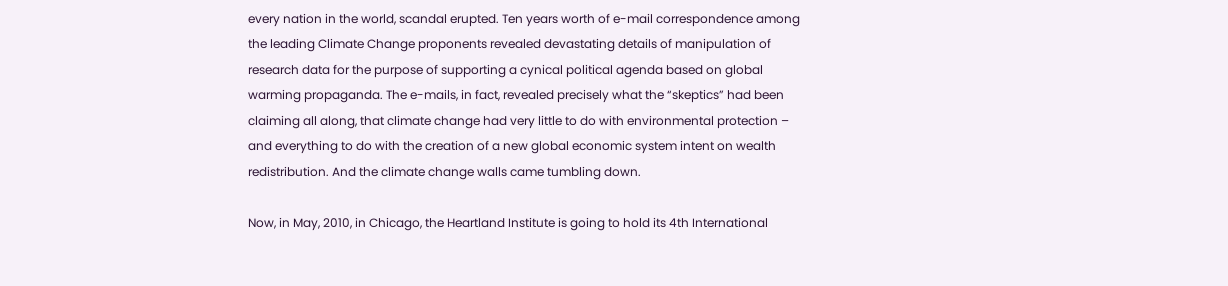every nation in the world, scandal erupted. Ten years worth of e-mail correspondence among the leading Climate Change proponents revealed devastating details of manipulation of research data for the purpose of supporting a cynical political agenda based on global warming propaganda. The e-mails, in fact, revealed precisely what the “skeptics” had been claiming all along, that climate change had very little to do with environmental protection – and everything to do with the creation of a new global economic system intent on wealth redistribution. And the climate change walls came tumbling down.

Now, in May, 2010, in Chicago, the Heartland Institute is going to hold its 4th International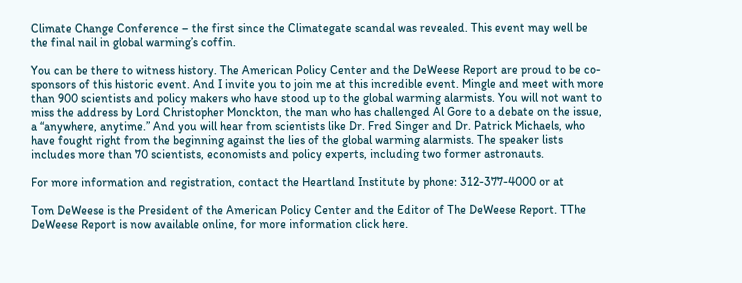Climate Change Conference – the first since the Climategate scandal was revealed. This event may well be the final nail in global warming’s coffin.

You can be there to witness history. The American Policy Center and the DeWeese Report are proud to be co-sponsors of this historic event. And I invite you to join me at this incredible event. Mingle and meet with more than 900 scientists and policy makers who have stood up to the global warming alarmists. You will not want to miss the address by Lord Christopher Monckton, the man who has challenged Al Gore to a debate on the issue, a “anywhere, anytime.” And you will hear from scientists like Dr. Fred Singer and Dr. Patrick Michaels, who have fought right from the beginning against the lies of the global warming alarmists. The speaker lists includes more than 70 scientists, economists and policy experts, including two former astronauts.

For more information and registration, contact the Heartland Institute by phone: 312-377-4000 or at

Tom DeWeese is the President of the American Policy Center and the Editor of The DeWeese Report. TThe DeWeese Report is now available online, for more information click here.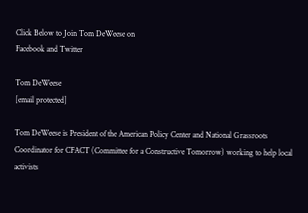Click Below to Join Tom DeWeese on
Facebook and Twitter

Tom DeWeese
[email protected]

Tom DeWeese is President of the American Policy Center and National Grassroots Coordinator for CFACT (Committee for a Constructive Tomorrow) working to help local activists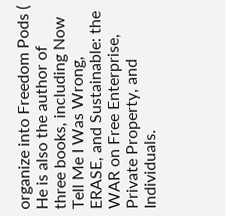organize into Freedom Pods ( He is also the author of three books, including Now Tell Me I Was Wrong, ERASE, and Sustainable: the WAR on Free Enterprise, Private Property, and Individuals.